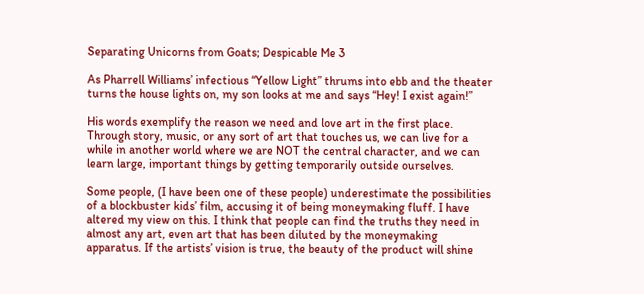Separating Unicorns from Goats; Despicable Me 3

As Pharrell Williams’ infectious “Yellow Light” thrums into ebb and the theater turns the house lights on, my son looks at me and says “Hey! I exist again!”

His words exemplify the reason we need and love art in the first place. Through story, music, or any sort of art that touches us, we can live for a while in another world where we are NOT the central character, and we can learn large, important things by getting temporarily outside ourselves.

Some people, (I have been one of these people) underestimate the possibilities of a blockbuster kids’ film, accusing it of being moneymaking fluff. I have altered my view on this. I think that people can find the truths they need in almost any art, even art that has been diluted by the moneymaking apparatus. If the artists’ vision is true, the beauty of the product will shine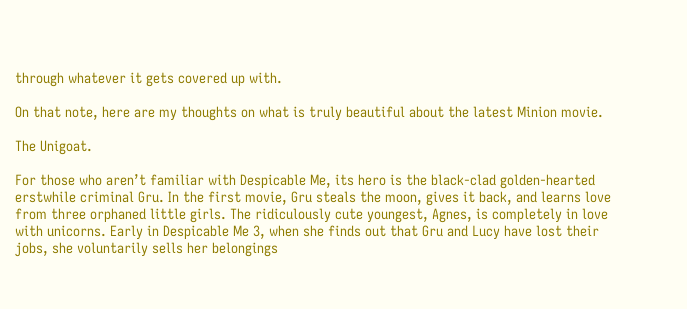through whatever it gets covered up with.

On that note, here are my thoughts on what is truly beautiful about the latest Minion movie.

The Unigoat.

For those who aren’t familiar with Despicable Me, its hero is the black-clad golden-hearted erstwhile criminal Gru. In the first movie, Gru steals the moon, gives it back, and learns love from three orphaned little girls. The ridiculously cute youngest, Agnes, is completely in love with unicorns. Early in Despicable Me 3, when she finds out that Gru and Lucy have lost their jobs, she voluntarily sells her belongings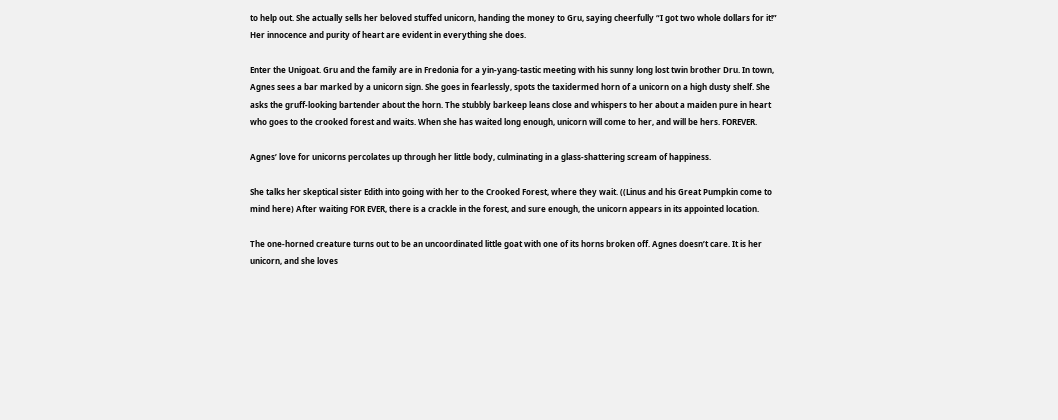to help out. She actually sells her beloved stuffed unicorn, handing the money to Gru, saying cheerfully “I got two whole dollars for it!” Her innocence and purity of heart are evident in everything she does.

Enter the Unigoat. Gru and the family are in Fredonia for a yin-yang-tastic meeting with his sunny long lost twin brother Dru. In town, Agnes sees a bar marked by a unicorn sign. She goes in fearlessly, spots the taxidermed horn of a unicorn on a high dusty shelf. She asks the gruff-looking bartender about the horn. The stubbly barkeep leans close and whispers to her about a maiden pure in heart who goes to the crooked forest and waits. When she has waited long enough, unicorn will come to her, and will be hers. FOREVER.

Agnes’ love for unicorns percolates up through her little body, culminating in a glass-shattering scream of happiness.

She talks her skeptical sister Edith into going with her to the Crooked Forest, where they wait. ((Linus and his Great Pumpkin come to mind here) After waiting FOR EVER, there is a crackle in the forest, and sure enough, the unicorn appears in its appointed location.

The one-horned creature turns out to be an uncoordinated little goat with one of its horns broken off. Agnes doesn’t care. It is her unicorn, and she loves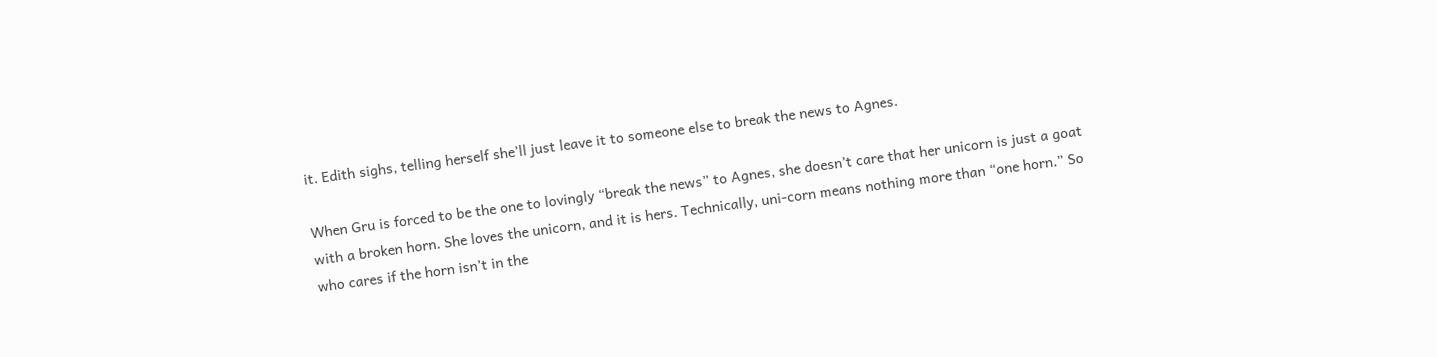it. Edith sighs, telling herself she’ll just leave it to someone else to break the news to Agnes.

When Gru is forced to be the one to lovingly “break the news” to Agnes, she doesn’t care that her unicorn is just a goat with a broken horn. She loves the unicorn, and it is hers. Technically, uni-corn means nothing more than “one horn.” So who cares if the horn isn’t in the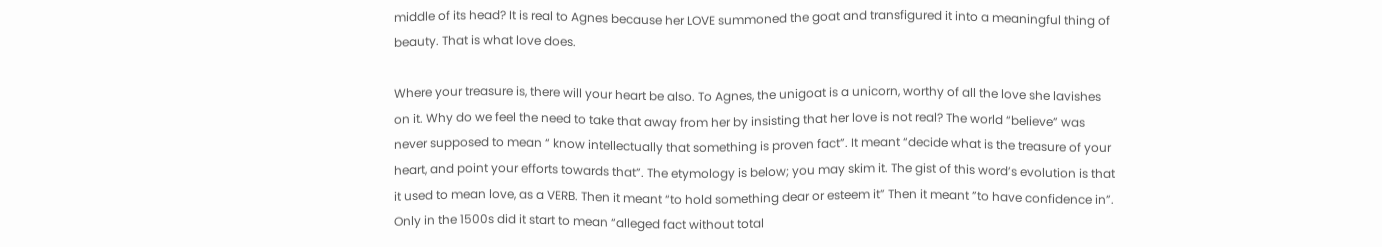middle of its head? It is real to Agnes because her LOVE summoned the goat and transfigured it into a meaningful thing of beauty. That is what love does.

Where your treasure is, there will your heart be also. To Agnes, the unigoat is a unicorn, worthy of all the love she lavishes on it. Why do we feel the need to take that away from her by insisting that her love is not real? The world “believe” was never supposed to mean “ know intellectually that something is proven fact”. It meant “decide what is the treasure of your heart, and point your efforts towards that”. The etymology is below; you may skim it. The gist of this word’s evolution is that it used to mean love, as a VERB. Then it meant “to hold something dear or esteem it” Then it meant ”to have confidence in”. Only in the 1500s did it start to mean “alleged fact without total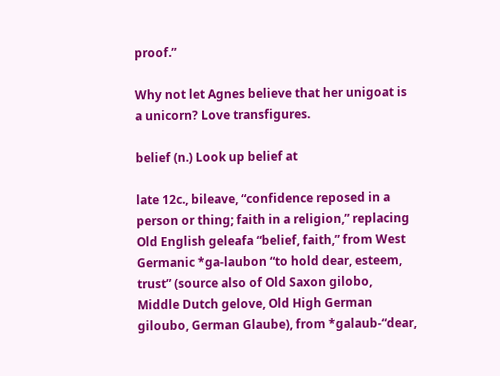proof.”

Why not let Agnes believe that her unigoat is a unicorn? Love transfigures.

belief (n.) Look up belief at

late 12c., bileave, “confidence reposed in a person or thing; faith in a religion,” replacing Old English geleafa “belief, faith,” from West Germanic *ga-laubon “to hold dear, esteem, trust” (source also of Old Saxon gilobo, Middle Dutch gelove, Old High German giloubo, German Glaube), from *galaub-“dear,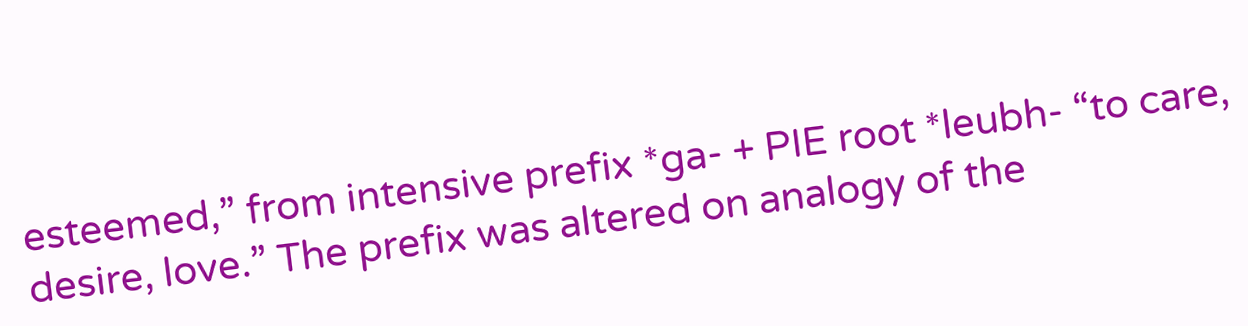esteemed,” from intensive prefix *ga- + PIE root *leubh- “to care, desire, love.” The prefix was altered on analogy of the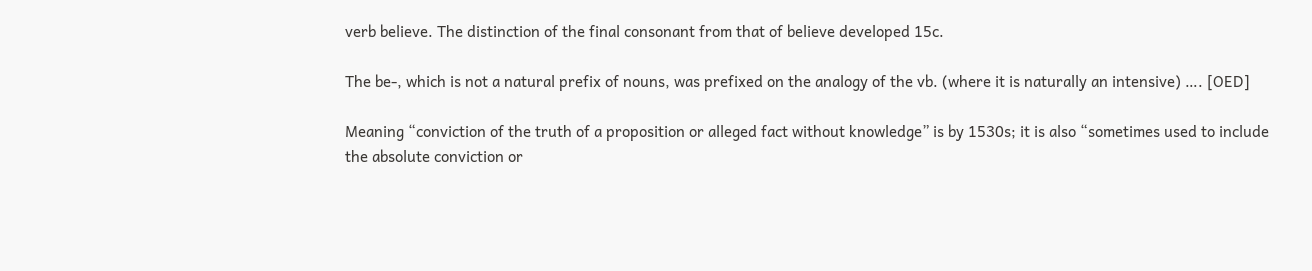verb believe. The distinction of the final consonant from that of believe developed 15c.

The be-, which is not a natural prefix of nouns, was prefixed on the analogy of the vb. (where it is naturally an intensive) …. [OED]

Meaning “conviction of the truth of a proposition or alleged fact without knowledge” is by 1530s; it is also “sometimes used to include the absolute conviction or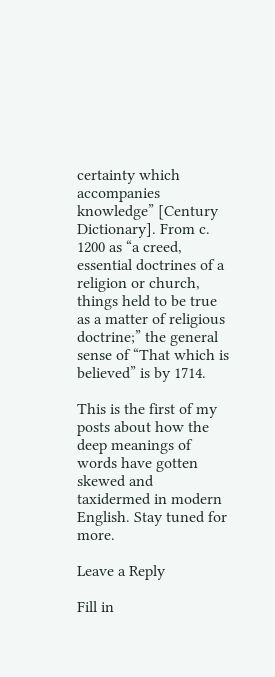certainty which accompanies knowledge” [Century Dictionary]. From c. 1200 as “a creed, essential doctrines of a religion or church, things held to be true as a matter of religious doctrine;” the general sense of “That which is believed” is by 1714.

This is the first of my posts about how the deep meanings of words have gotten skewed and taxidermed in modern English. Stay tuned for more.

Leave a Reply

Fill in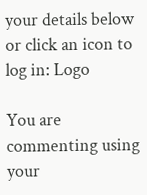your details below or click an icon to log in: Logo

You are commenting using your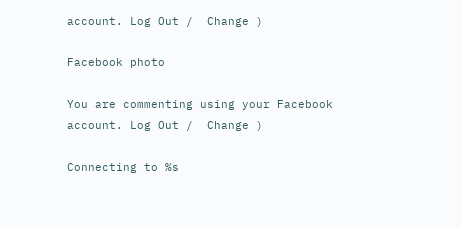account. Log Out /  Change )

Facebook photo

You are commenting using your Facebook account. Log Out /  Change )

Connecting to %s